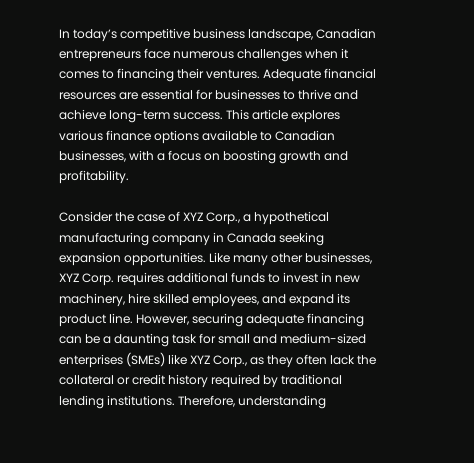In today’s competitive business landscape, Canadian entrepreneurs face numerous challenges when it comes to financing their ventures. Adequate financial resources are essential for businesses to thrive and achieve long-term success. This article explores various finance options available to Canadian businesses, with a focus on boosting growth and profitability.

Consider the case of XYZ Corp., a hypothetical manufacturing company in Canada seeking expansion opportunities. Like many other businesses, XYZ Corp. requires additional funds to invest in new machinery, hire skilled employees, and expand its product line. However, securing adequate financing can be a daunting task for small and medium-sized enterprises (SMEs) like XYZ Corp., as they often lack the collateral or credit history required by traditional lending institutions. Therefore, understanding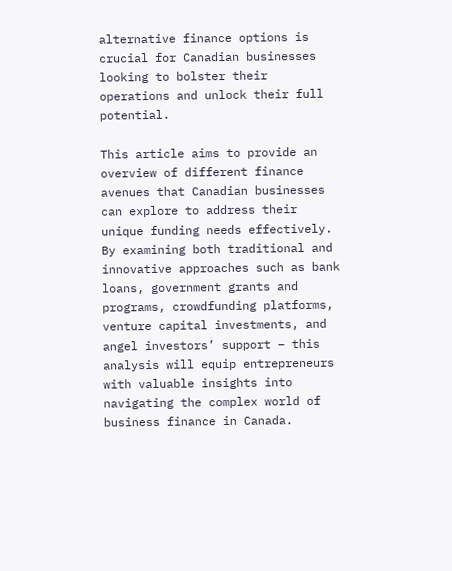alternative finance options is crucial for Canadian businesses looking to bolster their operations and unlock their full potential.

This article aims to provide an overview of different finance avenues that Canadian businesses can explore to address their unique funding needs effectively. By examining both traditional and innovative approaches such as bank loans, government grants and programs, crowdfunding platforms, venture capital investments, and angel investors’ support – this analysis will equip entrepreneurs with valuable insights into navigating the complex world of business finance in Canada.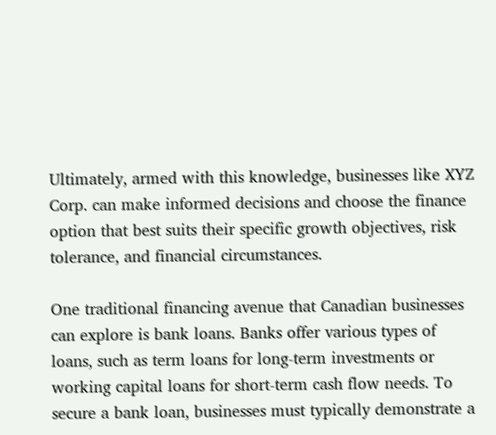Ultimately, armed with this knowledge, businesses like XYZ Corp. can make informed decisions and choose the finance option that best suits their specific growth objectives, risk tolerance, and financial circumstances.

One traditional financing avenue that Canadian businesses can explore is bank loans. Banks offer various types of loans, such as term loans for long-term investments or working capital loans for short-term cash flow needs. To secure a bank loan, businesses must typically demonstrate a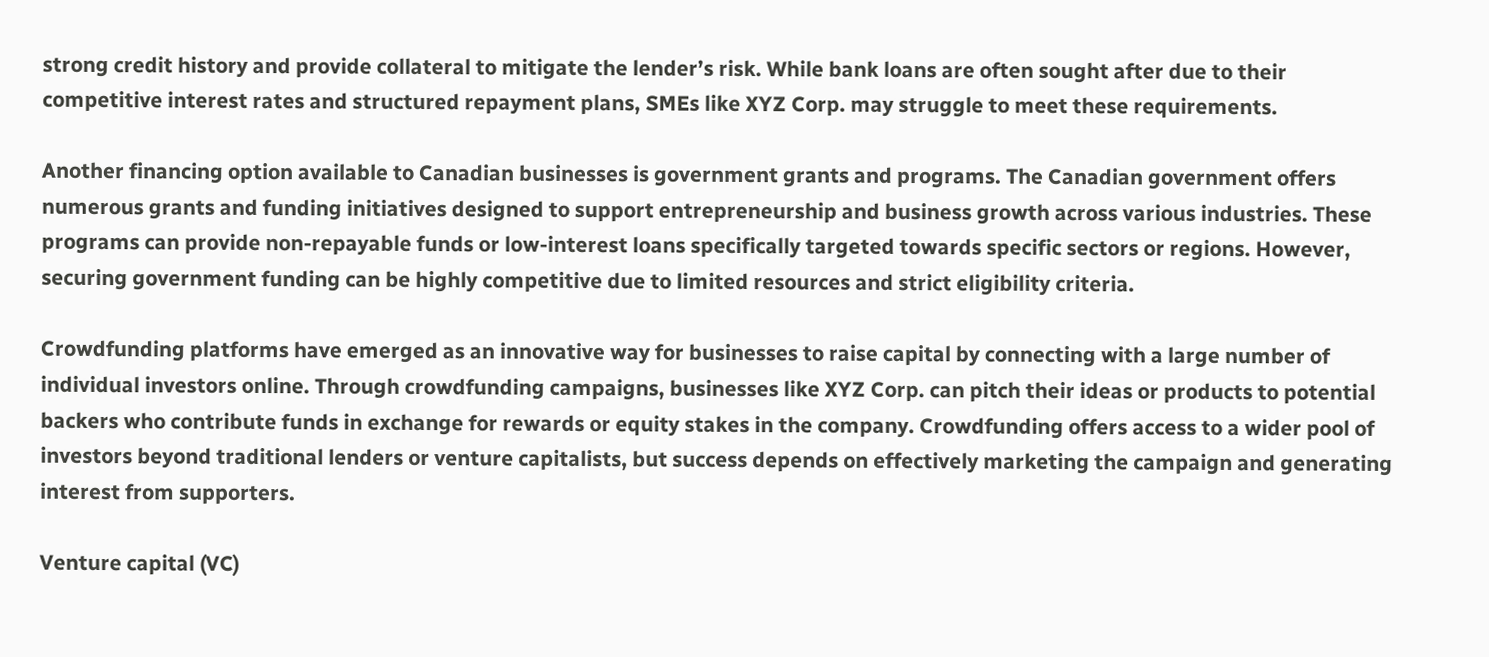strong credit history and provide collateral to mitigate the lender’s risk. While bank loans are often sought after due to their competitive interest rates and structured repayment plans, SMEs like XYZ Corp. may struggle to meet these requirements.

Another financing option available to Canadian businesses is government grants and programs. The Canadian government offers numerous grants and funding initiatives designed to support entrepreneurship and business growth across various industries. These programs can provide non-repayable funds or low-interest loans specifically targeted towards specific sectors or regions. However, securing government funding can be highly competitive due to limited resources and strict eligibility criteria.

Crowdfunding platforms have emerged as an innovative way for businesses to raise capital by connecting with a large number of individual investors online. Through crowdfunding campaigns, businesses like XYZ Corp. can pitch their ideas or products to potential backers who contribute funds in exchange for rewards or equity stakes in the company. Crowdfunding offers access to a wider pool of investors beyond traditional lenders or venture capitalists, but success depends on effectively marketing the campaign and generating interest from supporters.

Venture capital (VC)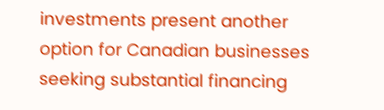investments present another option for Canadian businesses seeking substantial financing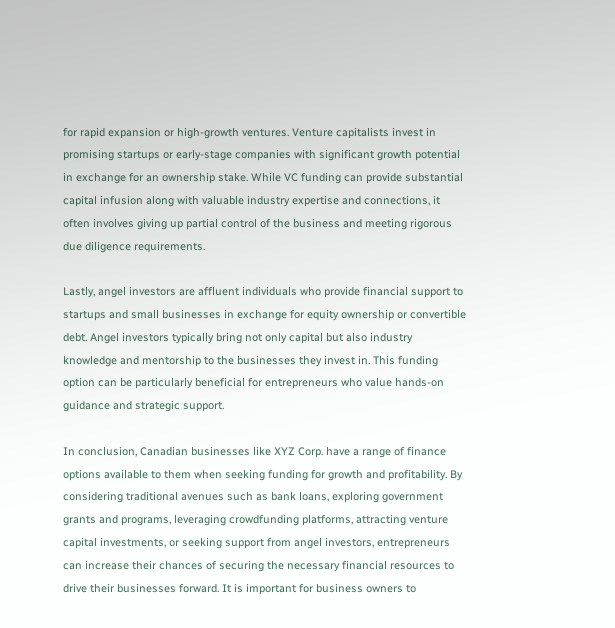for rapid expansion or high-growth ventures. Venture capitalists invest in promising startups or early-stage companies with significant growth potential in exchange for an ownership stake. While VC funding can provide substantial capital infusion along with valuable industry expertise and connections, it often involves giving up partial control of the business and meeting rigorous due diligence requirements.

Lastly, angel investors are affluent individuals who provide financial support to startups and small businesses in exchange for equity ownership or convertible debt. Angel investors typically bring not only capital but also industry knowledge and mentorship to the businesses they invest in. This funding option can be particularly beneficial for entrepreneurs who value hands-on guidance and strategic support.

In conclusion, Canadian businesses like XYZ Corp. have a range of finance options available to them when seeking funding for growth and profitability. By considering traditional avenues such as bank loans, exploring government grants and programs, leveraging crowdfunding platforms, attracting venture capital investments, or seeking support from angel investors, entrepreneurs can increase their chances of securing the necessary financial resources to drive their businesses forward. It is important for business owners to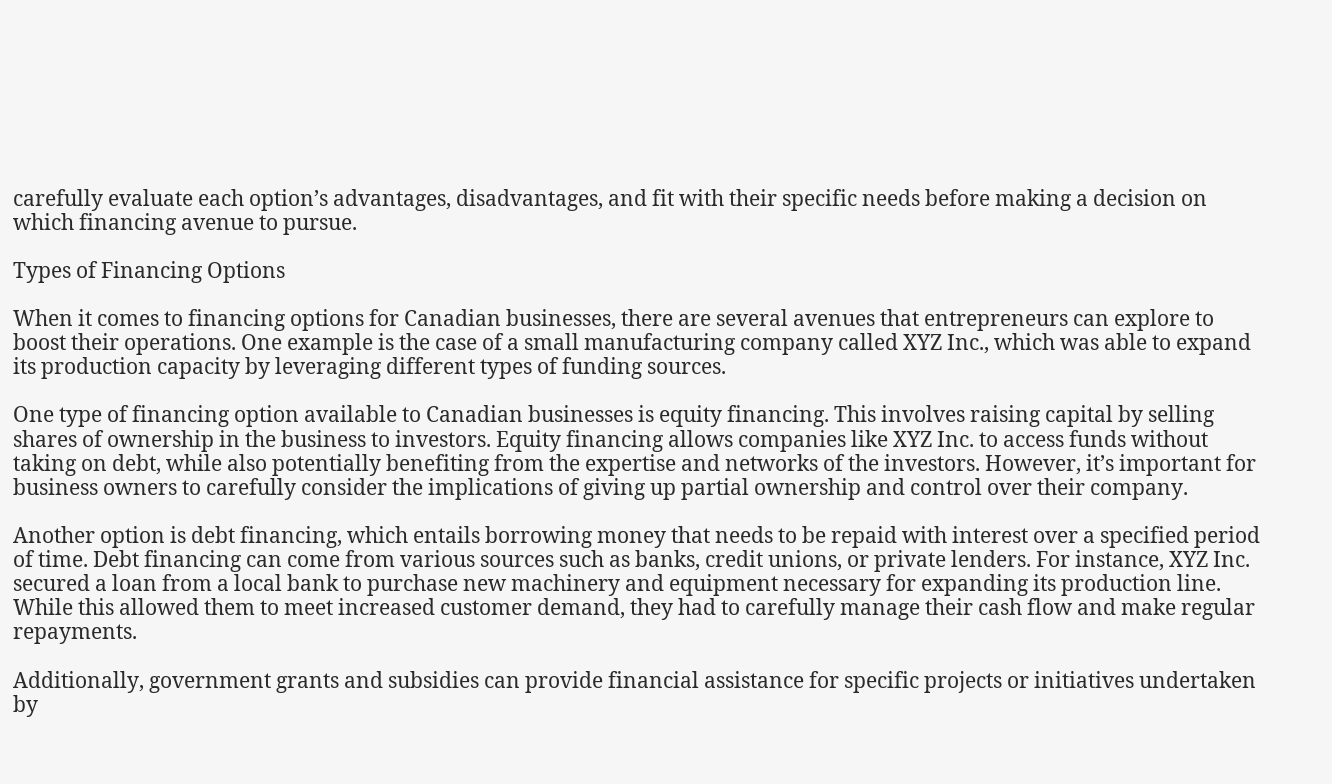carefully evaluate each option’s advantages, disadvantages, and fit with their specific needs before making a decision on which financing avenue to pursue.

Types of Financing Options

When it comes to financing options for Canadian businesses, there are several avenues that entrepreneurs can explore to boost their operations. One example is the case of a small manufacturing company called XYZ Inc., which was able to expand its production capacity by leveraging different types of funding sources.

One type of financing option available to Canadian businesses is equity financing. This involves raising capital by selling shares of ownership in the business to investors. Equity financing allows companies like XYZ Inc. to access funds without taking on debt, while also potentially benefiting from the expertise and networks of the investors. However, it’s important for business owners to carefully consider the implications of giving up partial ownership and control over their company.

Another option is debt financing, which entails borrowing money that needs to be repaid with interest over a specified period of time. Debt financing can come from various sources such as banks, credit unions, or private lenders. For instance, XYZ Inc. secured a loan from a local bank to purchase new machinery and equipment necessary for expanding its production line. While this allowed them to meet increased customer demand, they had to carefully manage their cash flow and make regular repayments.

Additionally, government grants and subsidies can provide financial assistance for specific projects or initiatives undertaken by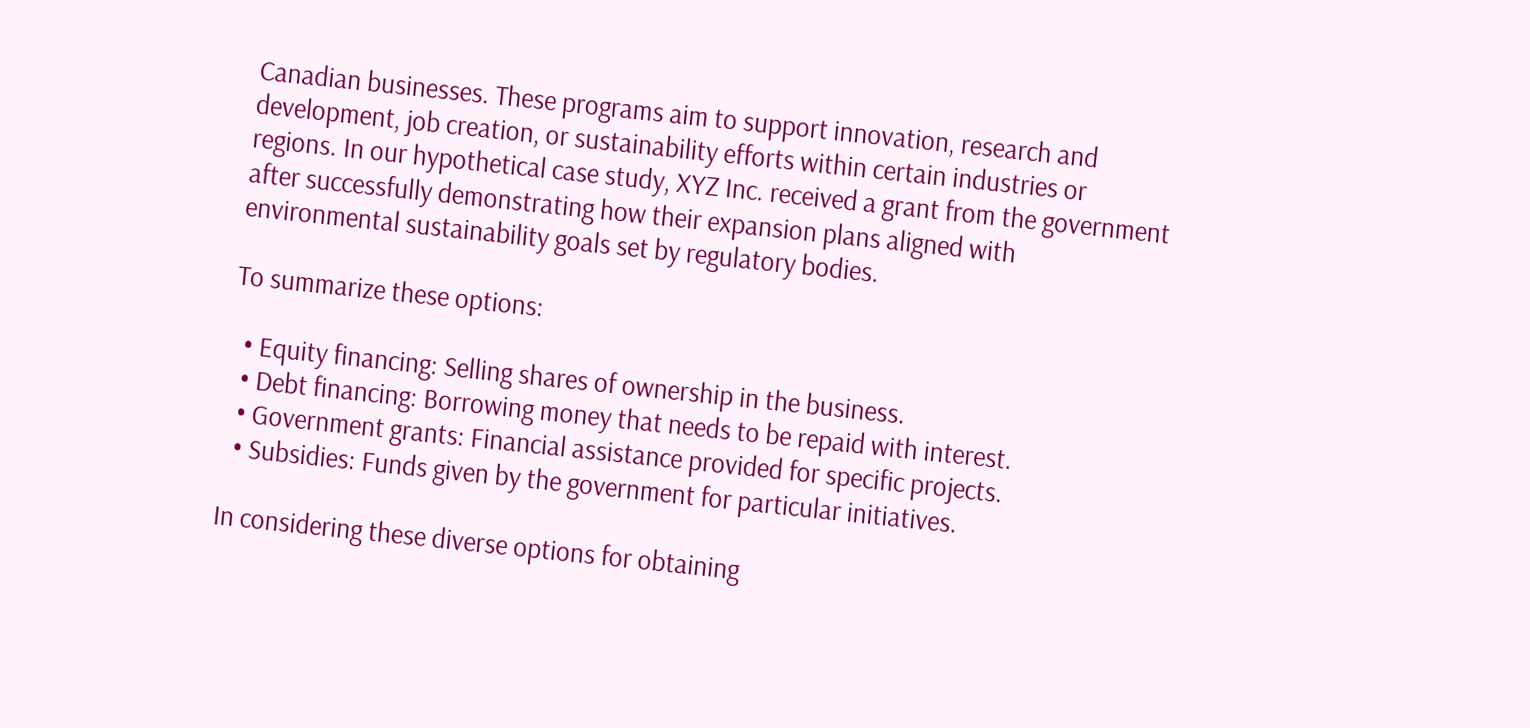Canadian businesses. These programs aim to support innovation, research and development, job creation, or sustainability efforts within certain industries or regions. In our hypothetical case study, XYZ Inc. received a grant from the government after successfully demonstrating how their expansion plans aligned with environmental sustainability goals set by regulatory bodies.

To summarize these options:

  • Equity financing: Selling shares of ownership in the business.
  • Debt financing: Borrowing money that needs to be repaid with interest.
  • Government grants: Financial assistance provided for specific projects.
  • Subsidies: Funds given by the government for particular initiatives.

In considering these diverse options for obtaining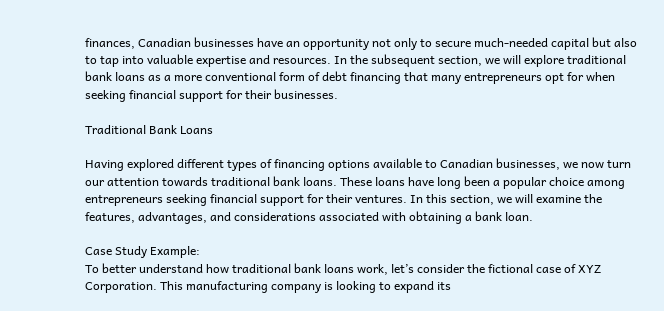finances, Canadian businesses have an opportunity not only to secure much-needed capital but also to tap into valuable expertise and resources. In the subsequent section, we will explore traditional bank loans as a more conventional form of debt financing that many entrepreneurs opt for when seeking financial support for their businesses.

Traditional Bank Loans

Having explored different types of financing options available to Canadian businesses, we now turn our attention towards traditional bank loans. These loans have long been a popular choice among entrepreneurs seeking financial support for their ventures. In this section, we will examine the features, advantages, and considerations associated with obtaining a bank loan.

Case Study Example:
To better understand how traditional bank loans work, let’s consider the fictional case of XYZ Corporation. This manufacturing company is looking to expand its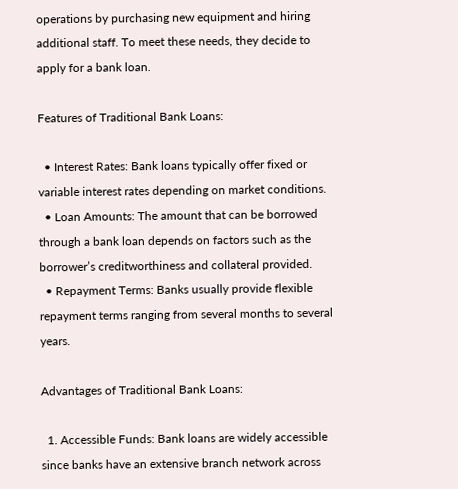operations by purchasing new equipment and hiring additional staff. To meet these needs, they decide to apply for a bank loan.

Features of Traditional Bank Loans:

  • Interest Rates: Bank loans typically offer fixed or variable interest rates depending on market conditions.
  • Loan Amounts: The amount that can be borrowed through a bank loan depends on factors such as the borrower’s creditworthiness and collateral provided.
  • Repayment Terms: Banks usually provide flexible repayment terms ranging from several months to several years.

Advantages of Traditional Bank Loans:

  1. Accessible Funds: Bank loans are widely accessible since banks have an extensive branch network across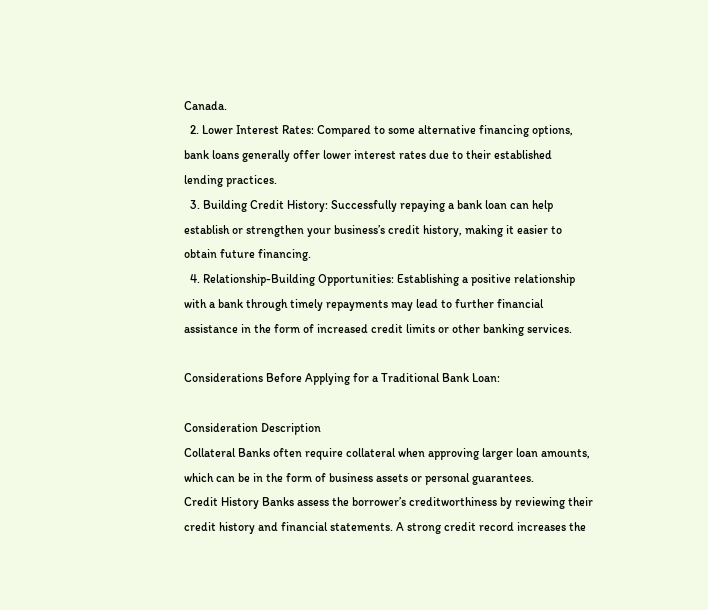Canada.
  2. Lower Interest Rates: Compared to some alternative financing options, bank loans generally offer lower interest rates due to their established lending practices.
  3. Building Credit History: Successfully repaying a bank loan can help establish or strengthen your business’s credit history, making it easier to obtain future financing.
  4. Relationship-Building Opportunities: Establishing a positive relationship with a bank through timely repayments may lead to further financial assistance in the form of increased credit limits or other banking services.

Considerations Before Applying for a Traditional Bank Loan:

Consideration Description
Collateral Banks often require collateral when approving larger loan amounts, which can be in the form of business assets or personal guarantees.
Credit History Banks assess the borrower’s creditworthiness by reviewing their credit history and financial statements. A strong credit record increases the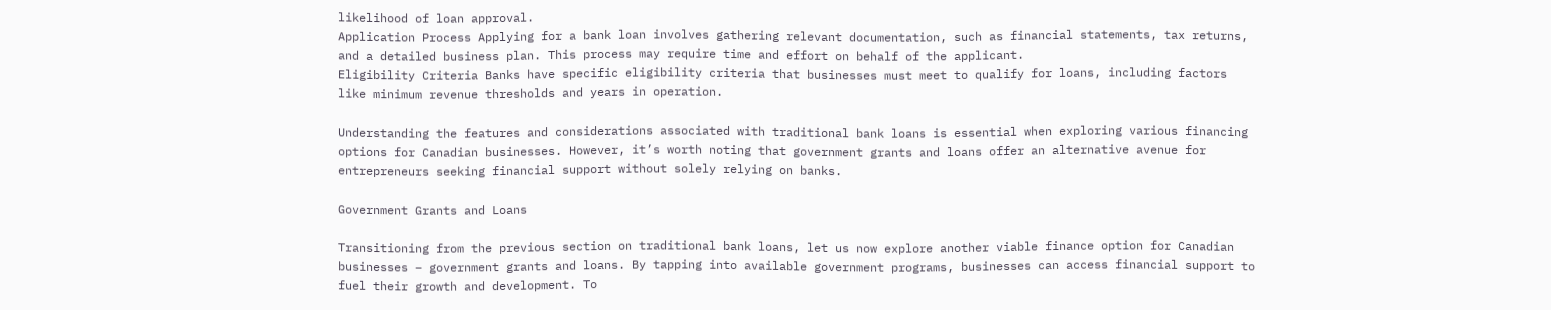likelihood of loan approval.
Application Process Applying for a bank loan involves gathering relevant documentation, such as financial statements, tax returns, and a detailed business plan. This process may require time and effort on behalf of the applicant.
Eligibility Criteria Banks have specific eligibility criteria that businesses must meet to qualify for loans, including factors like minimum revenue thresholds and years in operation.

Understanding the features and considerations associated with traditional bank loans is essential when exploring various financing options for Canadian businesses. However, it’s worth noting that government grants and loans offer an alternative avenue for entrepreneurs seeking financial support without solely relying on banks.

Government Grants and Loans

Transitioning from the previous section on traditional bank loans, let us now explore another viable finance option for Canadian businesses – government grants and loans. By tapping into available government programs, businesses can access financial support to fuel their growth and development. To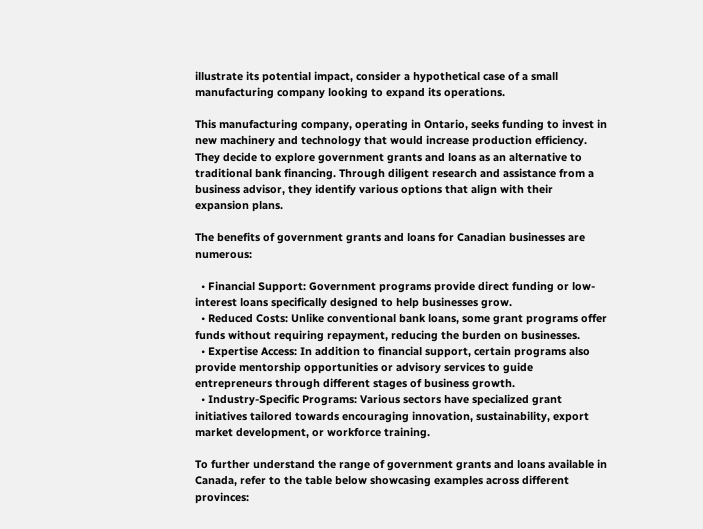illustrate its potential impact, consider a hypothetical case of a small manufacturing company looking to expand its operations.

This manufacturing company, operating in Ontario, seeks funding to invest in new machinery and technology that would increase production efficiency. They decide to explore government grants and loans as an alternative to traditional bank financing. Through diligent research and assistance from a business advisor, they identify various options that align with their expansion plans.

The benefits of government grants and loans for Canadian businesses are numerous:

  • Financial Support: Government programs provide direct funding or low-interest loans specifically designed to help businesses grow.
  • Reduced Costs: Unlike conventional bank loans, some grant programs offer funds without requiring repayment, reducing the burden on businesses.
  • Expertise Access: In addition to financial support, certain programs also provide mentorship opportunities or advisory services to guide entrepreneurs through different stages of business growth.
  • Industry-Specific Programs: Various sectors have specialized grant initiatives tailored towards encouraging innovation, sustainability, export market development, or workforce training.

To further understand the range of government grants and loans available in Canada, refer to the table below showcasing examples across different provinces: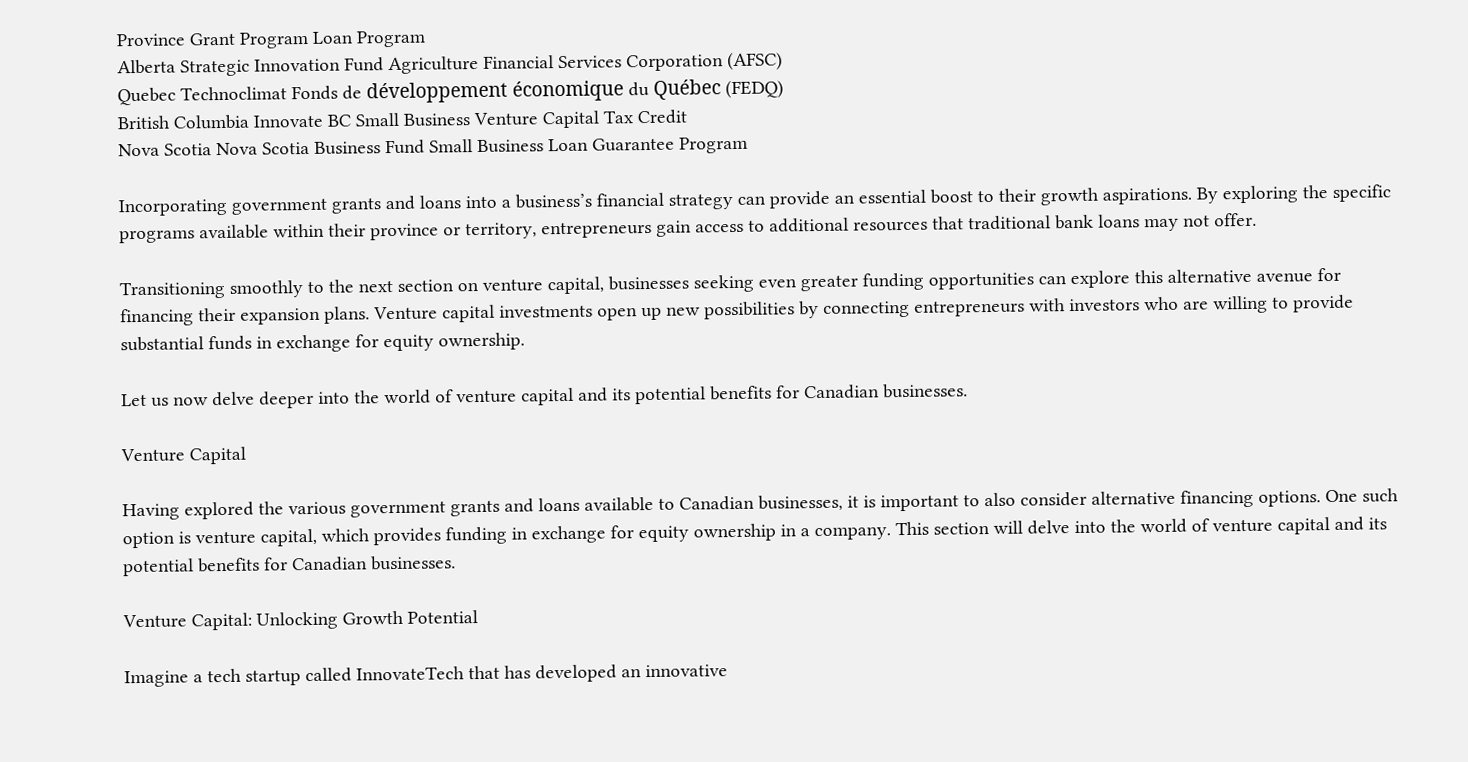Province Grant Program Loan Program
Alberta Strategic Innovation Fund Agriculture Financial Services Corporation (AFSC)
Quebec Technoclimat Fonds de développement économique du Québec (FEDQ)
British Columbia Innovate BC Small Business Venture Capital Tax Credit
Nova Scotia Nova Scotia Business Fund Small Business Loan Guarantee Program

Incorporating government grants and loans into a business’s financial strategy can provide an essential boost to their growth aspirations. By exploring the specific programs available within their province or territory, entrepreneurs gain access to additional resources that traditional bank loans may not offer.

Transitioning smoothly to the next section on venture capital, businesses seeking even greater funding opportunities can explore this alternative avenue for financing their expansion plans. Venture capital investments open up new possibilities by connecting entrepreneurs with investors who are willing to provide substantial funds in exchange for equity ownership.

Let us now delve deeper into the world of venture capital and its potential benefits for Canadian businesses.

Venture Capital

Having explored the various government grants and loans available to Canadian businesses, it is important to also consider alternative financing options. One such option is venture capital, which provides funding in exchange for equity ownership in a company. This section will delve into the world of venture capital and its potential benefits for Canadian businesses.

Venture Capital: Unlocking Growth Potential

Imagine a tech startup called InnovateTech that has developed an innovative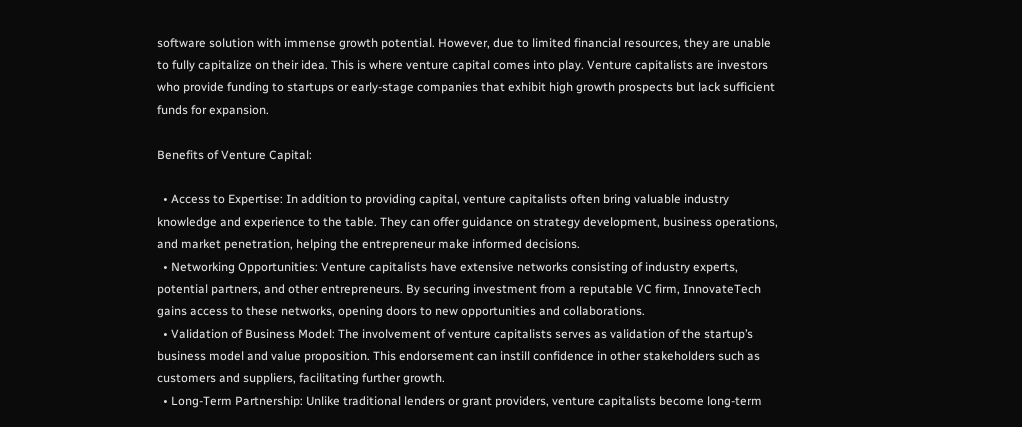software solution with immense growth potential. However, due to limited financial resources, they are unable to fully capitalize on their idea. This is where venture capital comes into play. Venture capitalists are investors who provide funding to startups or early-stage companies that exhibit high growth prospects but lack sufficient funds for expansion.

Benefits of Venture Capital:

  • Access to Expertise: In addition to providing capital, venture capitalists often bring valuable industry knowledge and experience to the table. They can offer guidance on strategy development, business operations, and market penetration, helping the entrepreneur make informed decisions.
  • Networking Opportunities: Venture capitalists have extensive networks consisting of industry experts, potential partners, and other entrepreneurs. By securing investment from a reputable VC firm, InnovateTech gains access to these networks, opening doors to new opportunities and collaborations.
  • Validation of Business Model: The involvement of venture capitalists serves as validation of the startup’s business model and value proposition. This endorsement can instill confidence in other stakeholders such as customers and suppliers, facilitating further growth.
  • Long-Term Partnership: Unlike traditional lenders or grant providers, venture capitalists become long-term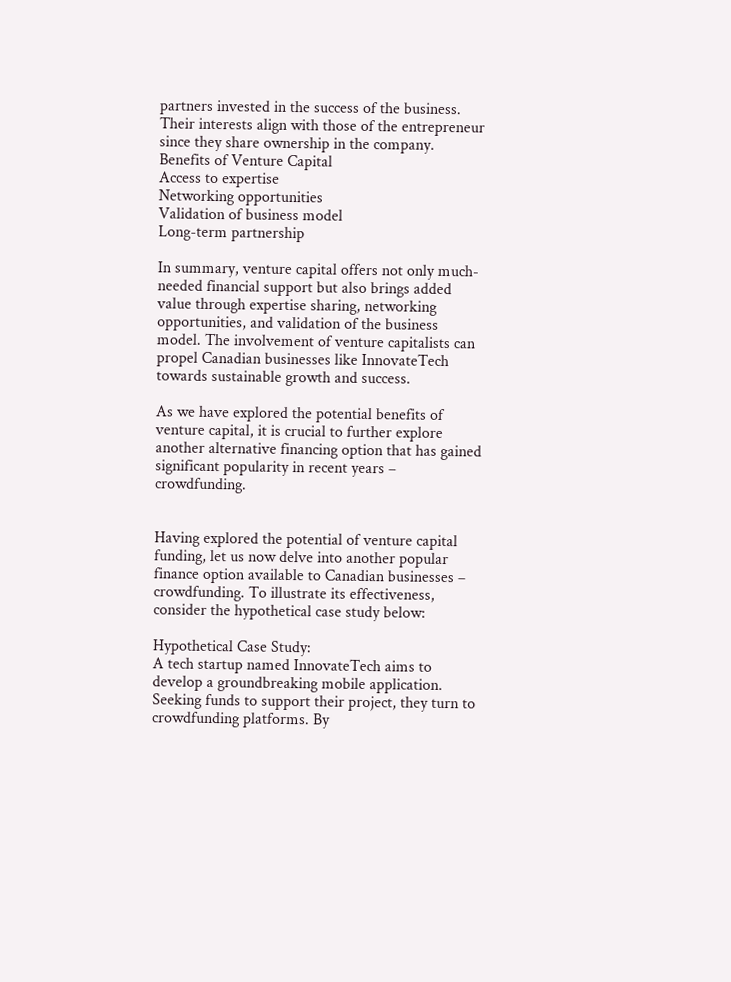partners invested in the success of the business. Their interests align with those of the entrepreneur since they share ownership in the company.
Benefits of Venture Capital
Access to expertise
Networking opportunities
Validation of business model
Long-term partnership

In summary, venture capital offers not only much-needed financial support but also brings added value through expertise sharing, networking opportunities, and validation of the business model. The involvement of venture capitalists can propel Canadian businesses like InnovateTech towards sustainable growth and success.

As we have explored the potential benefits of venture capital, it is crucial to further explore another alternative financing option that has gained significant popularity in recent years – crowdfunding.


Having explored the potential of venture capital funding, let us now delve into another popular finance option available to Canadian businesses – crowdfunding. To illustrate its effectiveness, consider the hypothetical case study below:

Hypothetical Case Study:
A tech startup named InnovateTech aims to develop a groundbreaking mobile application. Seeking funds to support their project, they turn to crowdfunding platforms. By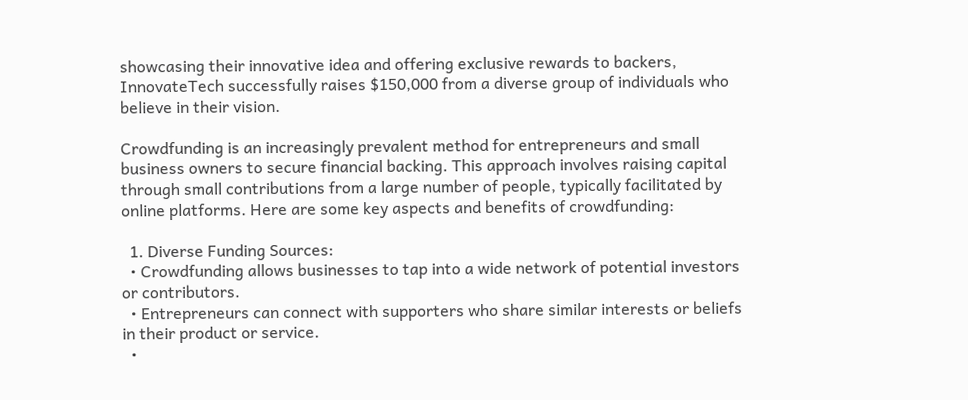showcasing their innovative idea and offering exclusive rewards to backers, InnovateTech successfully raises $150,000 from a diverse group of individuals who believe in their vision.

Crowdfunding is an increasingly prevalent method for entrepreneurs and small business owners to secure financial backing. This approach involves raising capital through small contributions from a large number of people, typically facilitated by online platforms. Here are some key aspects and benefits of crowdfunding:

  1. Diverse Funding Sources:
  • Crowdfunding allows businesses to tap into a wide network of potential investors or contributors.
  • Entrepreneurs can connect with supporters who share similar interests or beliefs in their product or service.
  •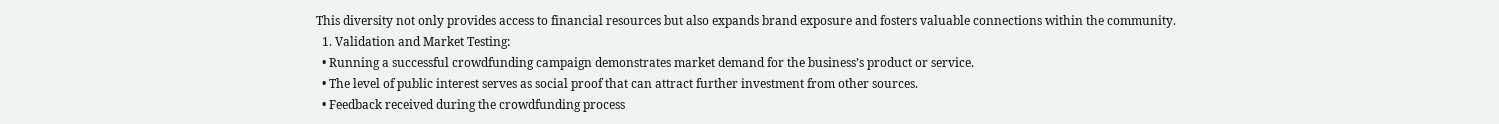This diversity not only provides access to financial resources but also expands brand exposure and fosters valuable connections within the community.
  1. Validation and Market Testing:
  • Running a successful crowdfunding campaign demonstrates market demand for the business’s product or service.
  • The level of public interest serves as social proof that can attract further investment from other sources.
  • Feedback received during the crowdfunding process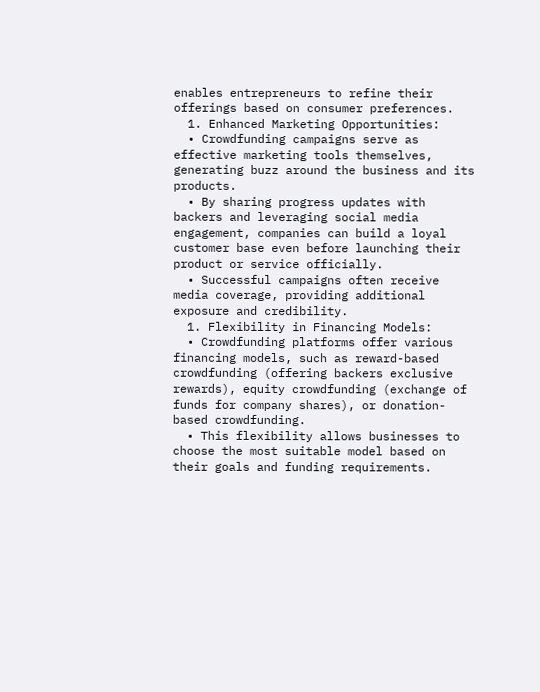enables entrepreneurs to refine their offerings based on consumer preferences.
  1. Enhanced Marketing Opportunities:
  • Crowdfunding campaigns serve as effective marketing tools themselves, generating buzz around the business and its products.
  • By sharing progress updates with backers and leveraging social media engagement, companies can build a loyal customer base even before launching their product or service officially.
  • Successful campaigns often receive media coverage, providing additional exposure and credibility.
  1. Flexibility in Financing Models:
  • Crowdfunding platforms offer various financing models, such as reward-based crowdfunding (offering backers exclusive rewards), equity crowdfunding (exchange of funds for company shares), or donation-based crowdfunding.
  • This flexibility allows businesses to choose the most suitable model based on their goals and funding requirements.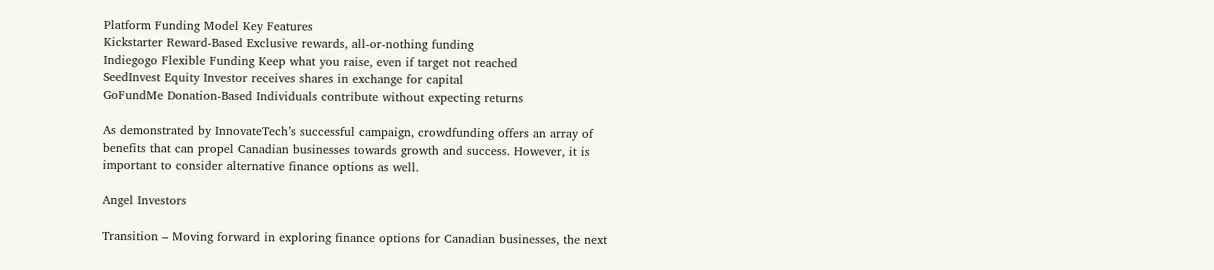Platform Funding Model Key Features
Kickstarter Reward-Based Exclusive rewards, all-or-nothing funding
Indiegogo Flexible Funding Keep what you raise, even if target not reached
SeedInvest Equity Investor receives shares in exchange for capital
GoFundMe Donation-Based Individuals contribute without expecting returns

As demonstrated by InnovateTech’s successful campaign, crowdfunding offers an array of benefits that can propel Canadian businesses towards growth and success. However, it is important to consider alternative finance options as well.

Angel Investors

Transition – Moving forward in exploring finance options for Canadian businesses, the next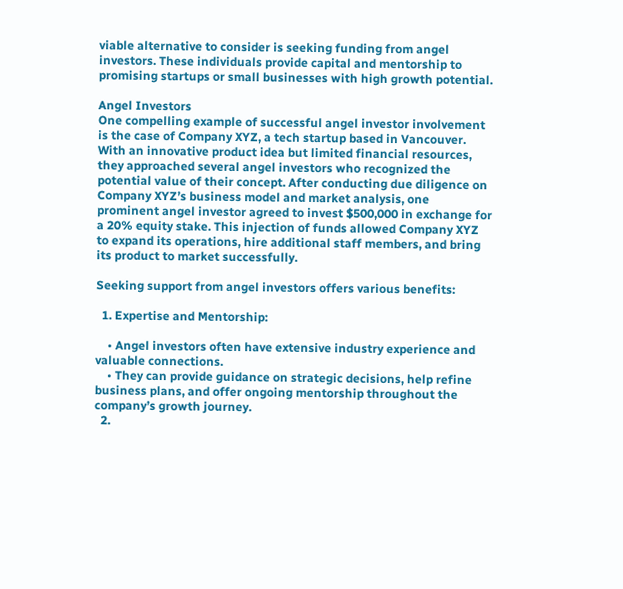viable alternative to consider is seeking funding from angel investors. These individuals provide capital and mentorship to promising startups or small businesses with high growth potential.

Angel Investors
One compelling example of successful angel investor involvement is the case of Company XYZ, a tech startup based in Vancouver. With an innovative product idea but limited financial resources, they approached several angel investors who recognized the potential value of their concept. After conducting due diligence on Company XYZ’s business model and market analysis, one prominent angel investor agreed to invest $500,000 in exchange for a 20% equity stake. This injection of funds allowed Company XYZ to expand its operations, hire additional staff members, and bring its product to market successfully.

Seeking support from angel investors offers various benefits:

  1. Expertise and Mentorship:

    • Angel investors often have extensive industry experience and valuable connections.
    • They can provide guidance on strategic decisions, help refine business plans, and offer ongoing mentorship throughout the company’s growth journey.
  2.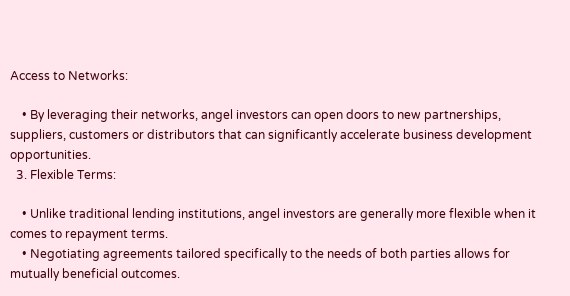Access to Networks:

    • By leveraging their networks, angel investors can open doors to new partnerships, suppliers, customers or distributors that can significantly accelerate business development opportunities.
  3. Flexible Terms:

    • Unlike traditional lending institutions, angel investors are generally more flexible when it comes to repayment terms.
    • Negotiating agreements tailored specifically to the needs of both parties allows for mutually beneficial outcomes.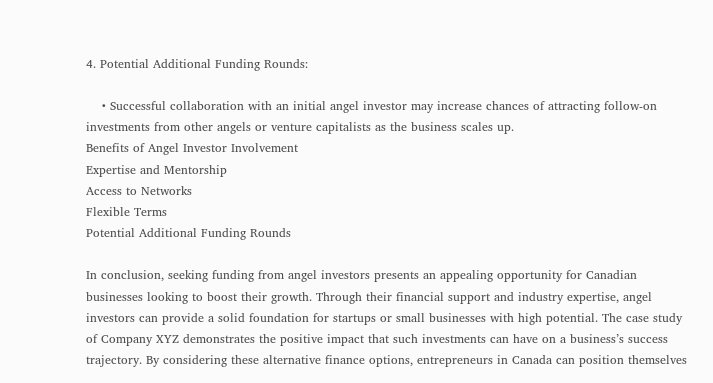4. Potential Additional Funding Rounds:

    • Successful collaboration with an initial angel investor may increase chances of attracting follow-on investments from other angels or venture capitalists as the business scales up.
Benefits of Angel Investor Involvement
Expertise and Mentorship
Access to Networks
Flexible Terms
Potential Additional Funding Rounds

In conclusion, seeking funding from angel investors presents an appealing opportunity for Canadian businesses looking to boost their growth. Through their financial support and industry expertise, angel investors can provide a solid foundation for startups or small businesses with high potential. The case study of Company XYZ demonstrates the positive impact that such investments can have on a business’s success trajectory. By considering these alternative finance options, entrepreneurs in Canada can position themselves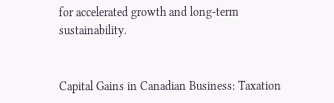for accelerated growth and long-term sustainability.


Capital Gains in Canadian Business: Taxation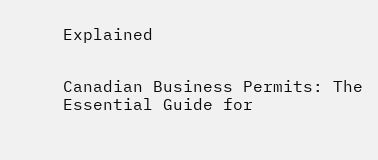Explained


Canadian Business Permits: The Essential Guide for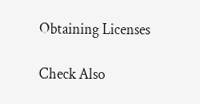Obtaining Licenses

Check Also